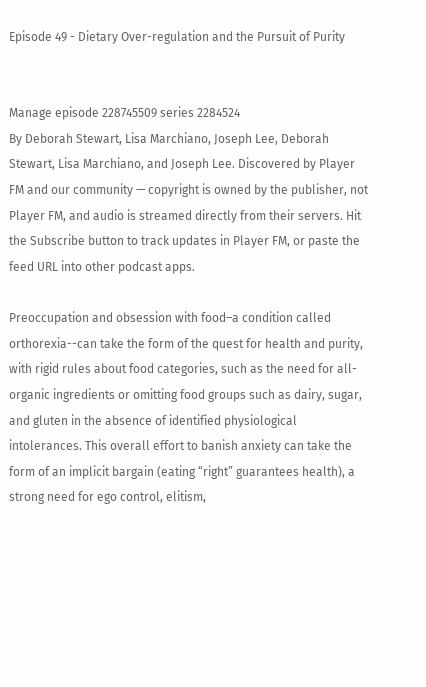Episode 49 - Dietary Over-regulation and the Pursuit of Purity


Manage episode 228745509 series 2284524
By Deborah Stewart, Lisa Marchiano, Joseph Lee, Deborah Stewart, Lisa Marchiano, and Joseph Lee. Discovered by Player FM and our community — copyright is owned by the publisher, not Player FM, and audio is streamed directly from their servers. Hit the Subscribe button to track updates in Player FM, or paste the feed URL into other podcast apps.

Preoccupation and obsession with food–a condition called orthorexia--can take the form of the quest for health and purity, with rigid rules about food categories, such as the need for all-organic ingredients or omitting food groups such as dairy, sugar, and gluten in the absence of identified physiological intolerances. This overall effort to banish anxiety can take the form of an implicit bargain (eating “right” guarantees health), a strong need for ego control, elitism,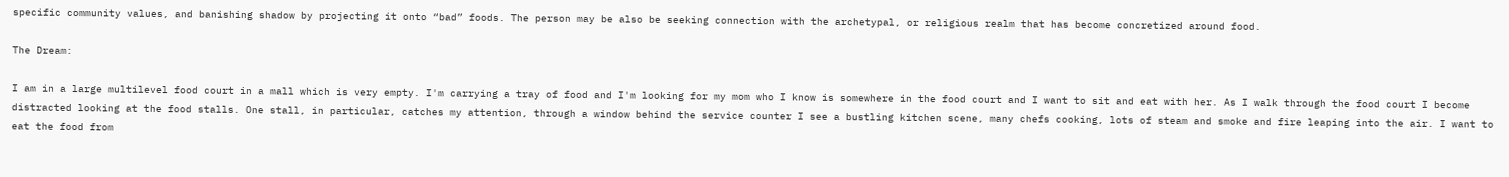specific community values, and banishing shadow by projecting it onto “bad” foods. The person may be also be seeking connection with the archetypal, or religious realm that has become concretized around food.

The Dream:

I am in a large multilevel food court in a mall which is very empty. I'm carrying a tray of food and I'm looking for my mom who I know is somewhere in the food court and I want to sit and eat with her. As I walk through the food court I become distracted looking at the food stalls. One stall, in particular, catches my attention, through a window behind the service counter I see a bustling kitchen scene, many chefs cooking, lots of steam and smoke and fire leaping into the air. I want to eat the food from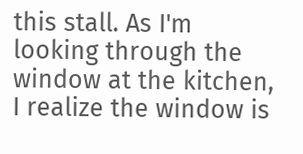this stall. As I'm looking through the window at the kitchen, I realize the window is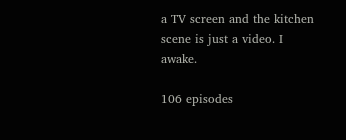a TV screen and the kitchen scene is just a video. I awake.

106 episodes